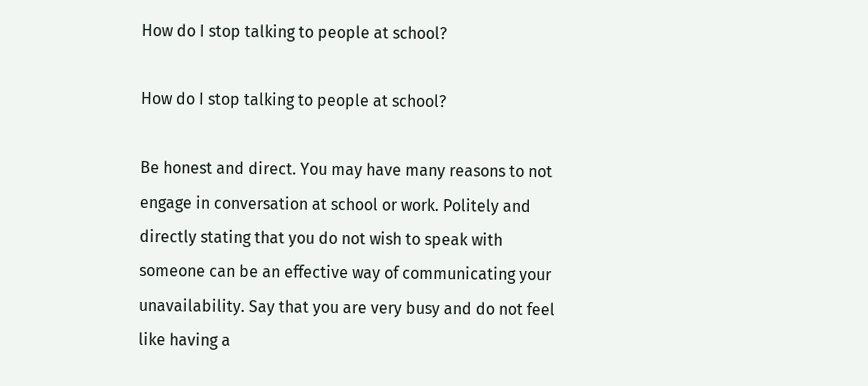How do I stop talking to people at school?

How do I stop talking to people at school?

Be honest and direct. You may have many reasons to not engage in conversation at school or work. Politely and directly stating that you do not wish to speak with someone can be an effective way of communicating your unavailability. Say that you are very busy and do not feel like having a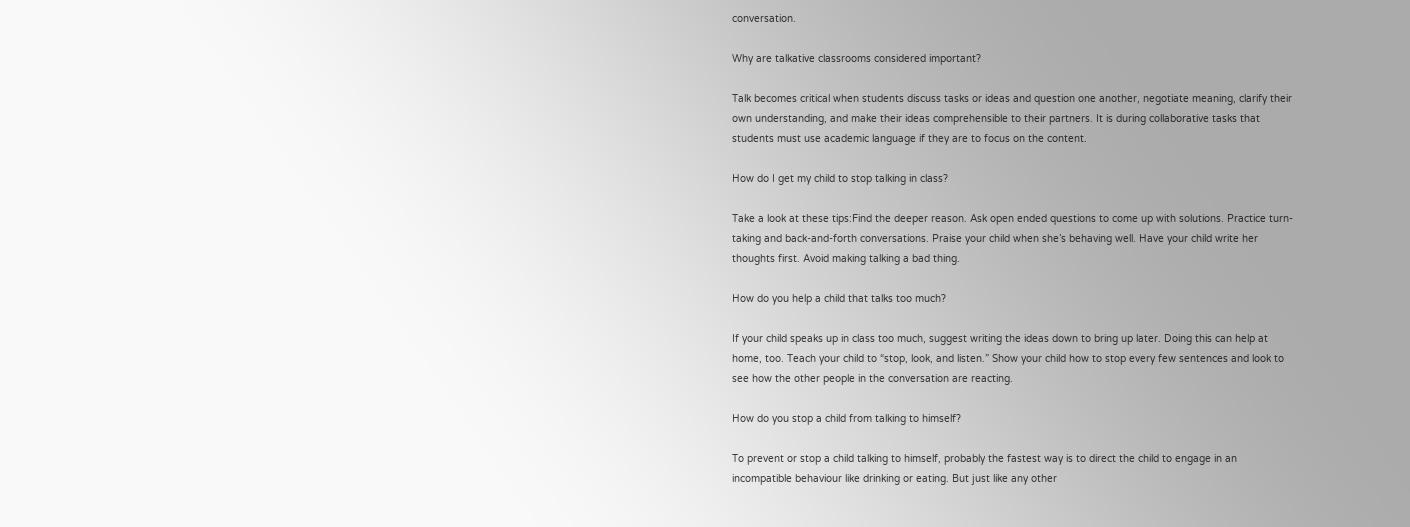conversation.

Why are talkative classrooms considered important?

Talk becomes critical when students discuss tasks or ideas and question one another, negotiate meaning, clarify their own understanding, and make their ideas comprehensible to their partners. It is during collaborative tasks that students must use academic language if they are to focus on the content.

How do I get my child to stop talking in class?

Take a look at these tips:Find the deeper reason. Ask open ended questions to come up with solutions. Practice turn-taking and back-and-forth conversations. Praise your child when she’s behaving well. Have your child write her thoughts first. Avoid making talking a bad thing.

How do you help a child that talks too much?

If your child speaks up in class too much, suggest writing the ideas down to bring up later. Doing this can help at home, too. Teach your child to “stop, look, and listen.” Show your child how to stop every few sentences and look to see how the other people in the conversation are reacting.

How do you stop a child from talking to himself?

To prevent or stop a child talking to himself, probably the fastest way is to direct the child to engage in an incompatible behaviour like drinking or eating. But just like any other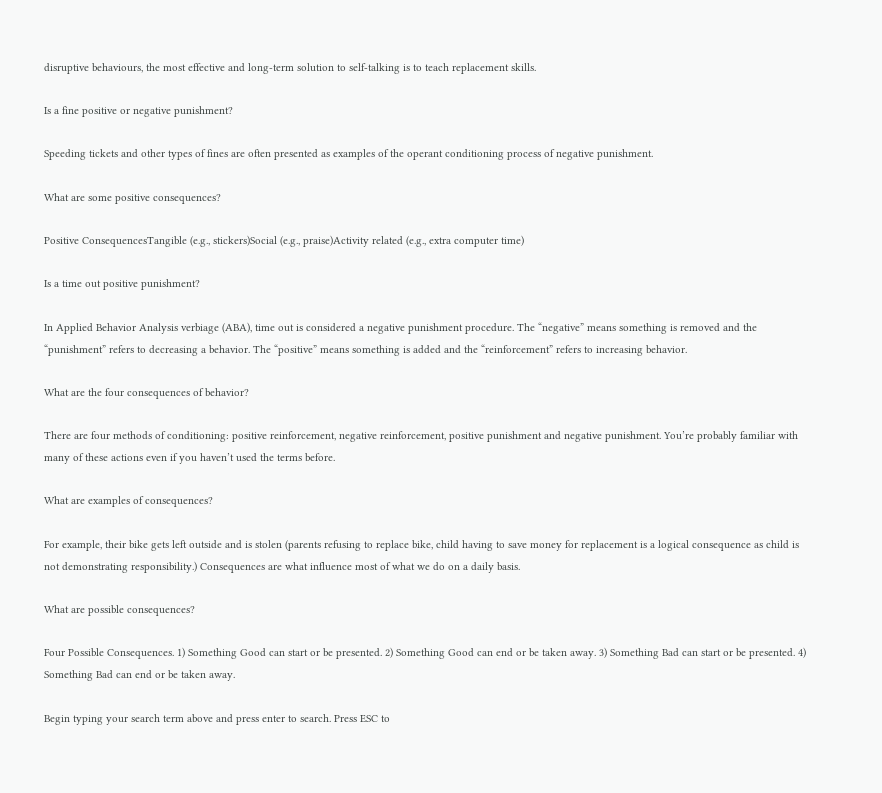disruptive behaviours, the most effective and long-term solution to self-talking is to teach replacement skills.

Is a fine positive or negative punishment?

Speeding tickets and other types of fines are often presented as examples of the operant conditioning process of negative punishment.

What are some positive consequences?

Positive ConsequencesTangible (e.g., stickers)Social (e.g., praise)Activity related (e.g., extra computer time)

Is a time out positive punishment?

In Applied Behavior Analysis verbiage (ABA), time out is considered a negative punishment procedure. The “negative” means something is removed and the “punishment” refers to decreasing a behavior. The “positive” means something is added and the “reinforcement” refers to increasing behavior.

What are the four consequences of behavior?

There are four methods of conditioning: positive reinforcement, negative reinforcement, positive punishment and negative punishment. You’re probably familiar with many of these actions even if you haven’t used the terms before.

What are examples of consequences?

For example, their bike gets left outside and is stolen (parents refusing to replace bike, child having to save money for replacement is a logical consequence as child is not demonstrating responsibility.) Consequences are what influence most of what we do on a daily basis.

What are possible consequences?

Four Possible Consequences. 1) Something Good can start or be presented. 2) Something Good can end or be taken away. 3) Something Bad can start or be presented. 4) Something Bad can end or be taken away.

Begin typing your search term above and press enter to search. Press ESC to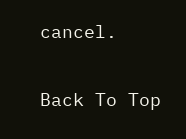cancel.

Back To Top